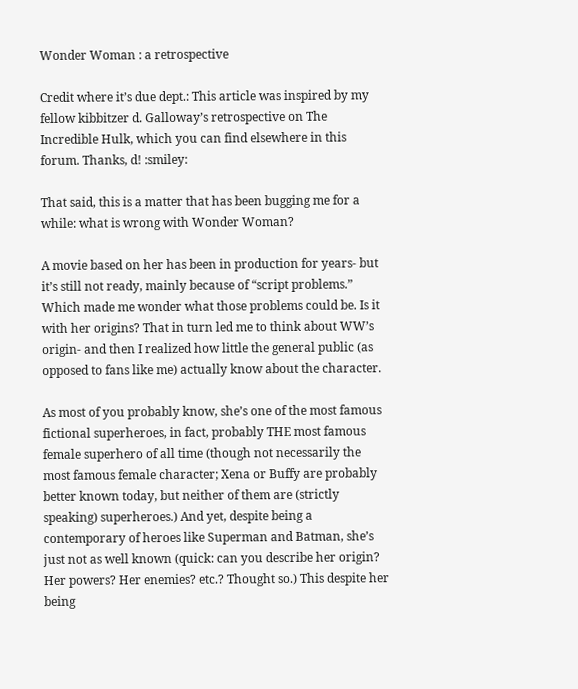Wonder Woman : a retrospective

Credit where it’s due dept.: This article was inspired by my fellow kibbitzer d. Galloway’s retrospective on The Incredible Hulk, which you can find elsewhere in this forum. Thanks, d! :smiley:

That said, this is a matter that has been bugging me for a while: what is wrong with Wonder Woman?

A movie based on her has been in production for years- but it’s still not ready, mainly because of “script problems.” Which made me wonder what those problems could be. Is it with her origins? That in turn led me to think about WW’s origin- and then I realized how little the general public (as opposed to fans like me) actually know about the character.

As most of you probably know, she’s one of the most famous fictional superheroes, in fact, probably THE most famous female superhero of all time (though not necessarily the most famous female character; Xena or Buffy are probably better known today, but neither of them are (strictly speaking) superheroes.) And yet, despite being a contemporary of heroes like Superman and Batman, she’s just not as well known (quick: can you describe her origin? Her powers? Her enemies? etc.? Thought so.) This despite her being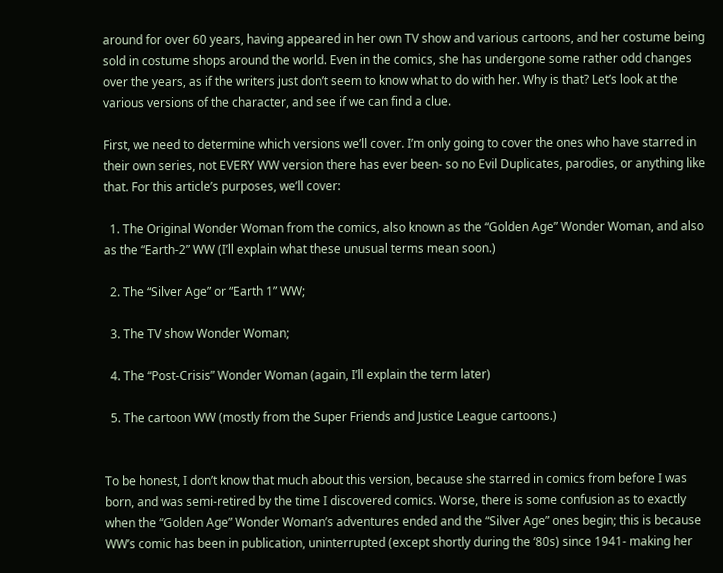around for over 60 years, having appeared in her own TV show and various cartoons, and her costume being sold in costume shops around the world. Even in the comics, she has undergone some rather odd changes over the years, as if the writers just don’t seem to know what to do with her. Why is that? Let’s look at the various versions of the character, and see if we can find a clue.

First, we need to determine which versions we’ll cover. I’m only going to cover the ones who have starred in their own series, not EVERY WW version there has ever been- so no Evil Duplicates, parodies, or anything like that. For this article’s purposes, we’ll cover:

  1. The Original Wonder Woman from the comics, also known as the “Golden Age” Wonder Woman, and also as the “Earth-2” WW (I’ll explain what these unusual terms mean soon.)

  2. The “Silver Age” or “Earth 1” WW;

  3. The TV show Wonder Woman;

  4. The “Post-Crisis” Wonder Woman (again, I’ll explain the term later)

  5. The cartoon WW (mostly from the Super Friends and Justice League cartoons.)


To be honest, I don’t know that much about this version, because she starred in comics from before I was born, and was semi-retired by the time I discovered comics. Worse, there is some confusion as to exactly when the “Golden Age” Wonder Woman’s adventures ended and the “Silver Age” ones begin; this is because WW’s comic has been in publication, uninterrupted (except shortly during the ‘80s) since 1941- making her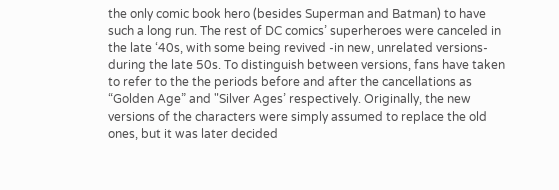the only comic book hero (besides Superman and Batman) to have such a long run. The rest of DC comics’ superheroes were canceled in the late ‘40s, with some being revived -in new, unrelated versions- during the late 50s. To distinguish between versions, fans have taken to refer to the the periods before and after the cancellations as “Golden Age” and "Silver Ages’ respectively. Originally, the new versions of the characters were simply assumed to replace the old ones, but it was later decided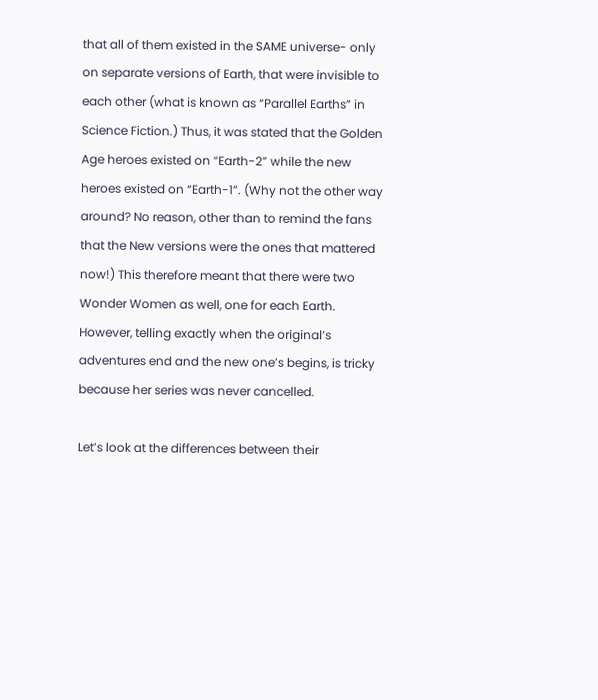that all of them existed in the SAME universe- only on separate versions of Earth, that were invisible to each other (what is known as “Parallel Earths” in Science Fiction.) Thus, it was stated that the Golden Age heroes existed on “Earth-2” while the new heroes existed on “Earth-1”. (Why not the other way around? No reason, other than to remind the fans that the New versions were the ones that mattered now!) This therefore meant that there were two Wonder Women as well, one for each Earth. However, telling exactly when the original’s adventures end and the new one’s begins, is tricky because her series was never cancelled.

Let’s look at the differences between their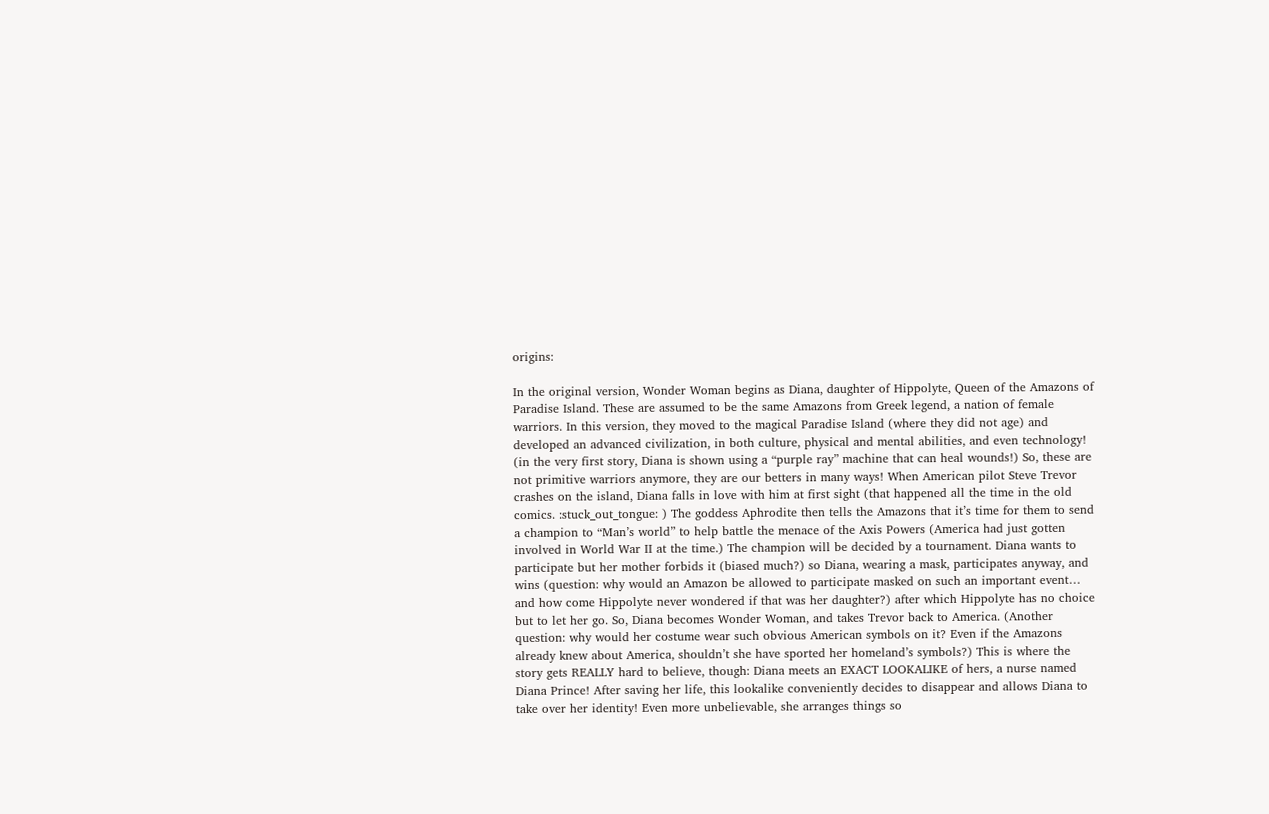origins:

In the original version, Wonder Woman begins as Diana, daughter of Hippolyte, Queen of the Amazons of Paradise Island. These are assumed to be the same Amazons from Greek legend, a nation of female warriors. In this version, they moved to the magical Paradise Island (where they did not age) and developed an advanced civilization, in both culture, physical and mental abilities, and even technology! (in the very first story, Diana is shown using a “purple ray” machine that can heal wounds!) So, these are not primitive warriors anymore, they are our betters in many ways! When American pilot Steve Trevor crashes on the island, Diana falls in love with him at first sight (that happened all the time in the old comics. :stuck_out_tongue: ) The goddess Aphrodite then tells the Amazons that it’s time for them to send a champion to “Man’s world” to help battle the menace of the Axis Powers (America had just gotten involved in World War II at the time.) The champion will be decided by a tournament. Diana wants to participate but her mother forbids it (biased much?) so Diana, wearing a mask, participates anyway, and wins (question: why would an Amazon be allowed to participate masked on such an important event… and how come Hippolyte never wondered if that was her daughter?) after which Hippolyte has no choice but to let her go. So, Diana becomes Wonder Woman, and takes Trevor back to America. (Another question: why would her costume wear such obvious American symbols on it? Even if the Amazons already knew about America, shouldn’t she have sported her homeland’s symbols?) This is where the story gets REALLY hard to believe, though: Diana meets an EXACT LOOKALIKE of hers, a nurse named Diana Prince! After saving her life, this lookalike conveniently decides to disappear and allows Diana to take over her identity! Even more unbelievable, she arranges things so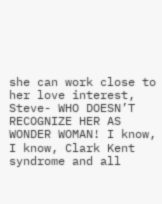she can work close to her love interest, Steve- WHO DOESN’T RECOGNIZE HER AS WONDER WOMAN! I know, I know, Clark Kent syndrome and all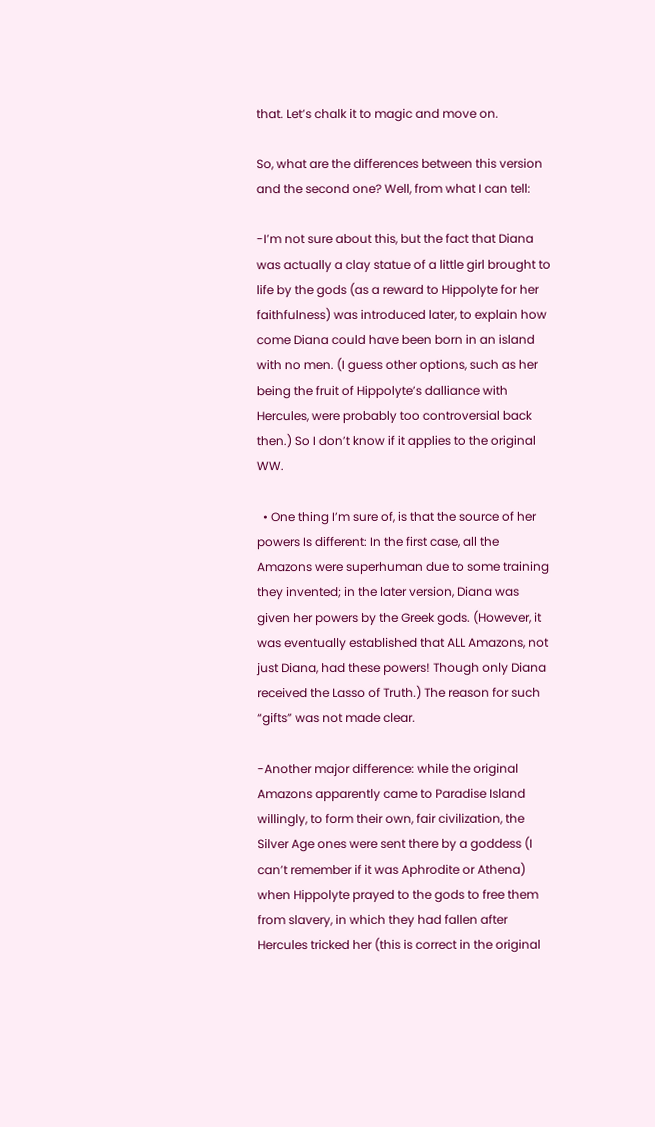that. Let’s chalk it to magic and move on.

So, what are the differences between this version and the second one? Well, from what I can tell:

-I’m not sure about this, but the fact that Diana was actually a clay statue of a little girl brought to life by the gods (as a reward to Hippolyte for her faithfulness) was introduced later, to explain how come Diana could have been born in an island with no men. (I guess other options, such as her being the fruit of Hippolyte’s dalliance with Hercules, were probably too controversial back then.) So I don’t know if it applies to the original WW.

  • One thing I’m sure of, is that the source of her powers Is different: In the first case, all the Amazons were superhuman due to some training they invented; in the later version, Diana was given her powers by the Greek gods. (However, it was eventually established that ALL Amazons, not just Diana, had these powers! Though only Diana received the Lasso of Truth.) The reason for such “gifts” was not made clear.

-Another major difference: while the original Amazons apparently came to Paradise Island willingly, to form their own, fair civilization, the Silver Age ones were sent there by a goddess (I can’t remember if it was Aphrodite or Athena) when Hippolyte prayed to the gods to free them from slavery, in which they had fallen after Hercules tricked her (this is correct in the original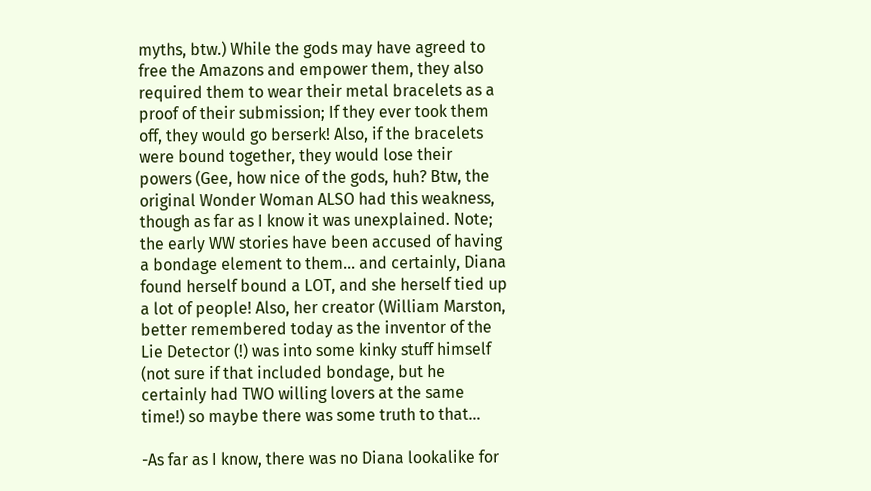myths, btw.) While the gods may have agreed to free the Amazons and empower them, they also required them to wear their metal bracelets as a proof of their submission; If they ever took them off, they would go berserk! Also, if the bracelets were bound together, they would lose their powers (Gee, how nice of the gods, huh? Btw, the original Wonder Woman ALSO had this weakness, though as far as I know it was unexplained. Note; the early WW stories have been accused of having a bondage element to them… and certainly, Diana found herself bound a LOT, and she herself tied up a lot of people! Also, her creator (William Marston, better remembered today as the inventor of the Lie Detector (!) was into some kinky stuff himself (not sure if that included bondage, but he certainly had TWO willing lovers at the same time!) so maybe there was some truth to that…

-As far as I know, there was no Diana lookalike for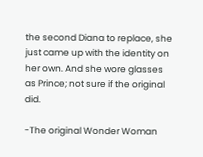the second Diana to replace, she just came up with the identity on her own. And she wore glasses as Prince; not sure if the original did.

-The original Wonder Woman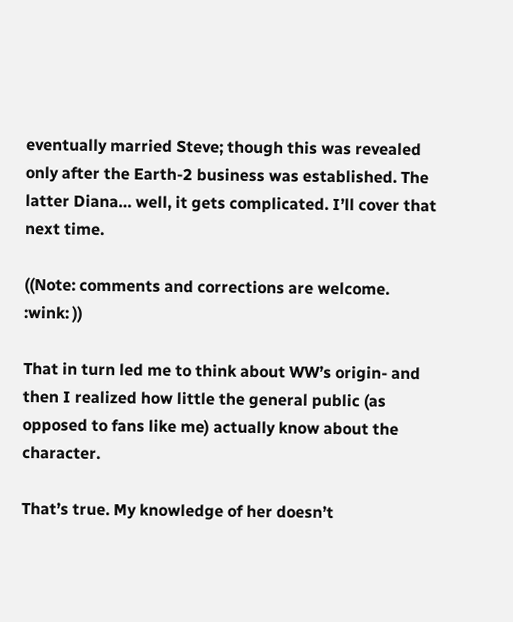eventually married Steve; though this was revealed only after the Earth-2 business was established. The latter Diana… well, it gets complicated. I’ll cover that next time.

((Note: comments and corrections are welcome. :wink: ))

That in turn led me to think about WW’s origin- and then I realized how little the general public (as opposed to fans like me) actually know about the character.

That’s true. My knowledge of her doesn’t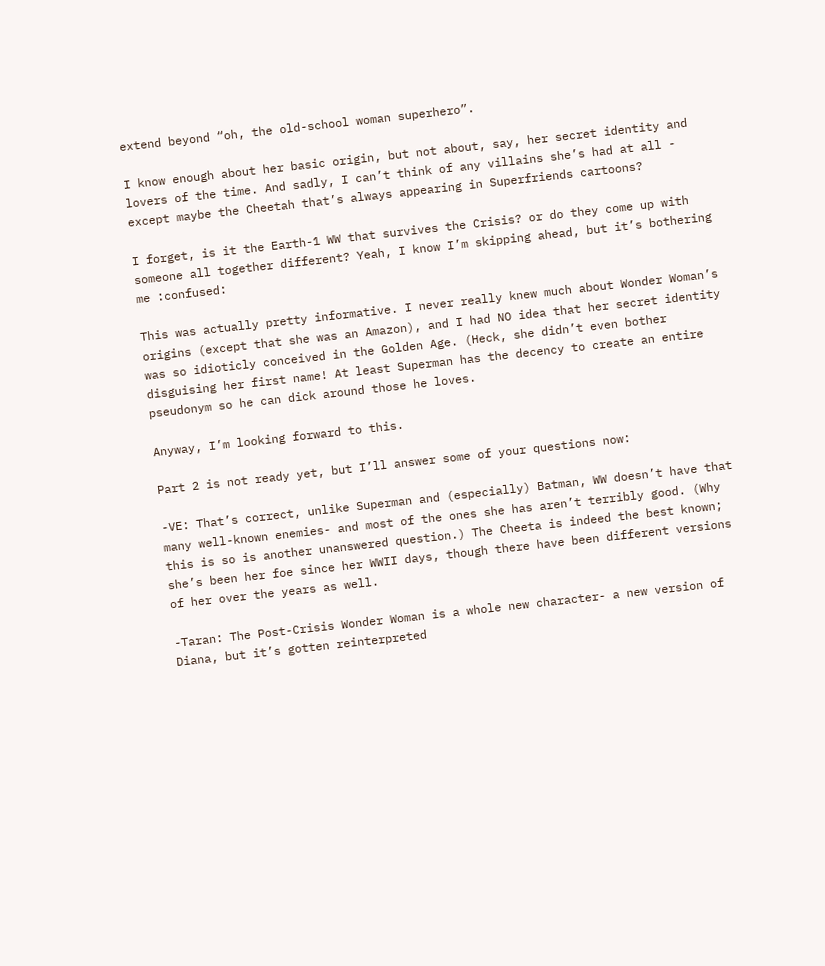extend beyond “oh, the old-school woman superhero”.

I know enough about her basic origin, but not about, say, her secret identity and lovers of the time. And sadly, I can’t think of any villains she’s had at all - except maybe the Cheetah that’s always appearing in Superfriends cartoons?

I forget, is it the Earth-1 WW that survives the Crisis? or do they come up with someone all together different? Yeah, I know I’m skipping ahead, but it’s bothering me :confused:

This was actually pretty informative. I never really knew much about Wonder Woman’s origins (except that she was an Amazon), and I had NO idea that her secret identity was so idioticly conceived in the Golden Age. (Heck, she didn’t even bother disguising her first name! At least Superman has the decency to create an entire pseudonym so he can dick around those he loves.

Anyway, I’m looking forward to this.

Part 2 is not ready yet, but I’ll answer some of your questions now:

-VE: That’s correct, unlike Superman and (especially) Batman, WW doesn’t have that many well-known enemies- and most of the ones she has aren’t terribly good. (Why this is so is another unanswered question.) The Cheeta is indeed the best known; she’s been her foe since her WWII days, though there have been different versions of her over the years as well.

-Taran: The Post-Crisis Wonder Woman is a whole new character- a new version of Diana, but it’s gotten reinterpreted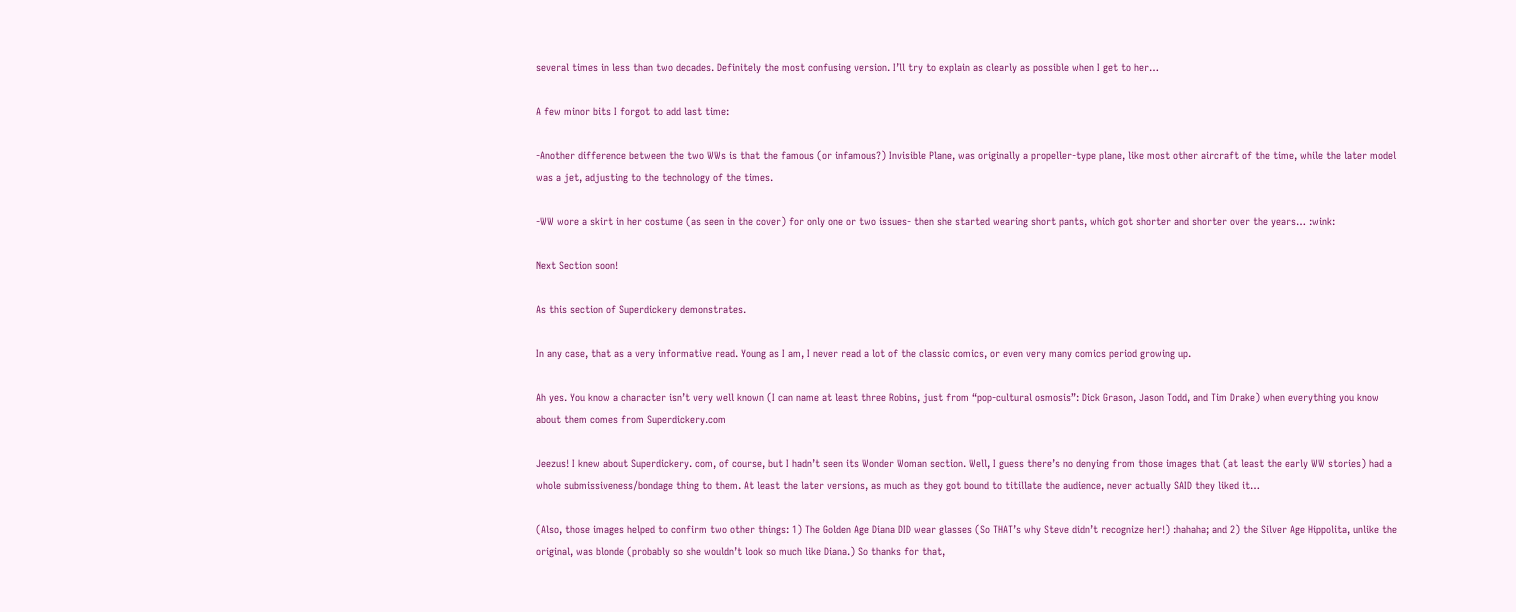several times in less than two decades. Definitely the most confusing version. I’ll try to explain as clearly as possible when I get to her…

A few minor bits I forgot to add last time:

-Another difference between the two WWs is that the famous (or infamous?) Invisible Plane, was originally a propeller-type plane, like most other aircraft of the time, while the later model was a jet, adjusting to the technology of the times.

-WW wore a skirt in her costume (as seen in the cover) for only one or two issues- then she started wearing short pants, which got shorter and shorter over the years… :wink:

Next Section soon!

As this section of Superdickery demonstrates.

In any case, that as a very informative read. Young as I am, I never read a lot of the classic comics, or even very many comics period growing up.

Ah yes. You know a character isn’t very well known (I can name at least three Robins, just from “pop-cultural osmosis”: Dick Grason, Jason Todd, and Tim Drake) when everything you know about them comes from Superdickery.com

Jeezus! I knew about Superdickery. com, of course, but I hadn’t seen its Wonder Woman section. Well, I guess there’s no denying from those images that (at least the early WW stories) had a whole submissiveness/bondage thing to them. At least the later versions, as much as they got bound to titillate the audience, never actually SAID they liked it…

(Also, those images helped to confirm two other things: 1) The Golden Age Diana DID wear glasses (So THAT’s why Steve didn’t recognize her!) :hahaha; and 2) the Silver Age Hippolita, unlike the original, was blonde (probably so she wouldn’t look so much like Diana.) So thanks for that,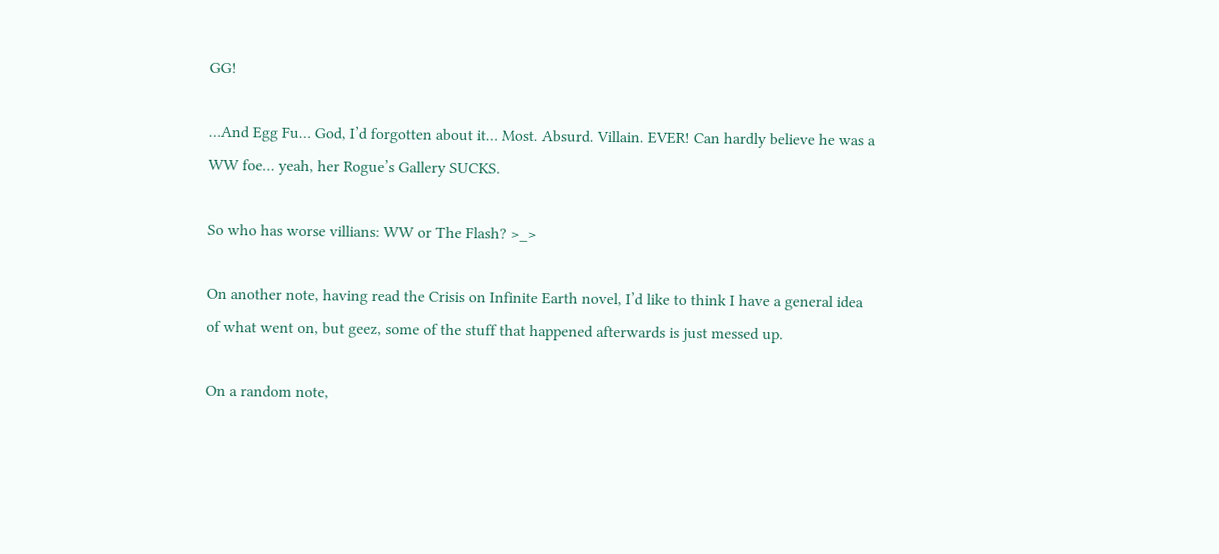GG!

…And Egg Fu… God, I’d forgotten about it… Most. Absurd. Villain. EVER! Can hardly believe he was a WW foe… yeah, her Rogue’s Gallery SUCKS.

So who has worse villians: WW or The Flash? >_>

On another note, having read the Crisis on Infinite Earth novel, I’d like to think I have a general idea of what went on, but geez, some of the stuff that happened afterwards is just messed up.

On a random note,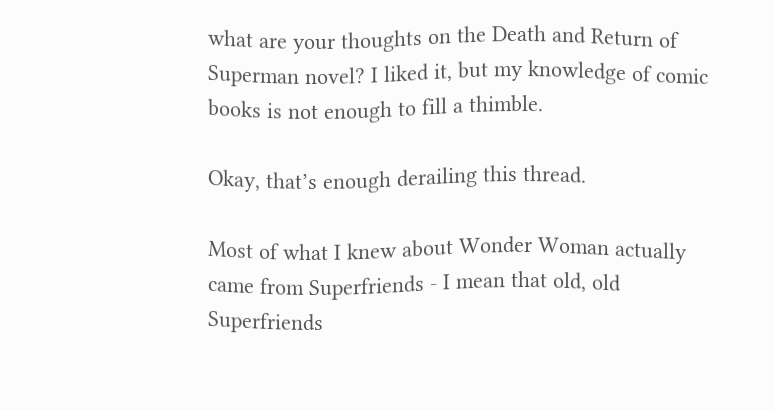what are your thoughts on the Death and Return of Superman novel? I liked it, but my knowledge of comic books is not enough to fill a thimble.

Okay, that’s enough derailing this thread.

Most of what I knew about Wonder Woman actually came from Superfriends - I mean that old, old Superfriends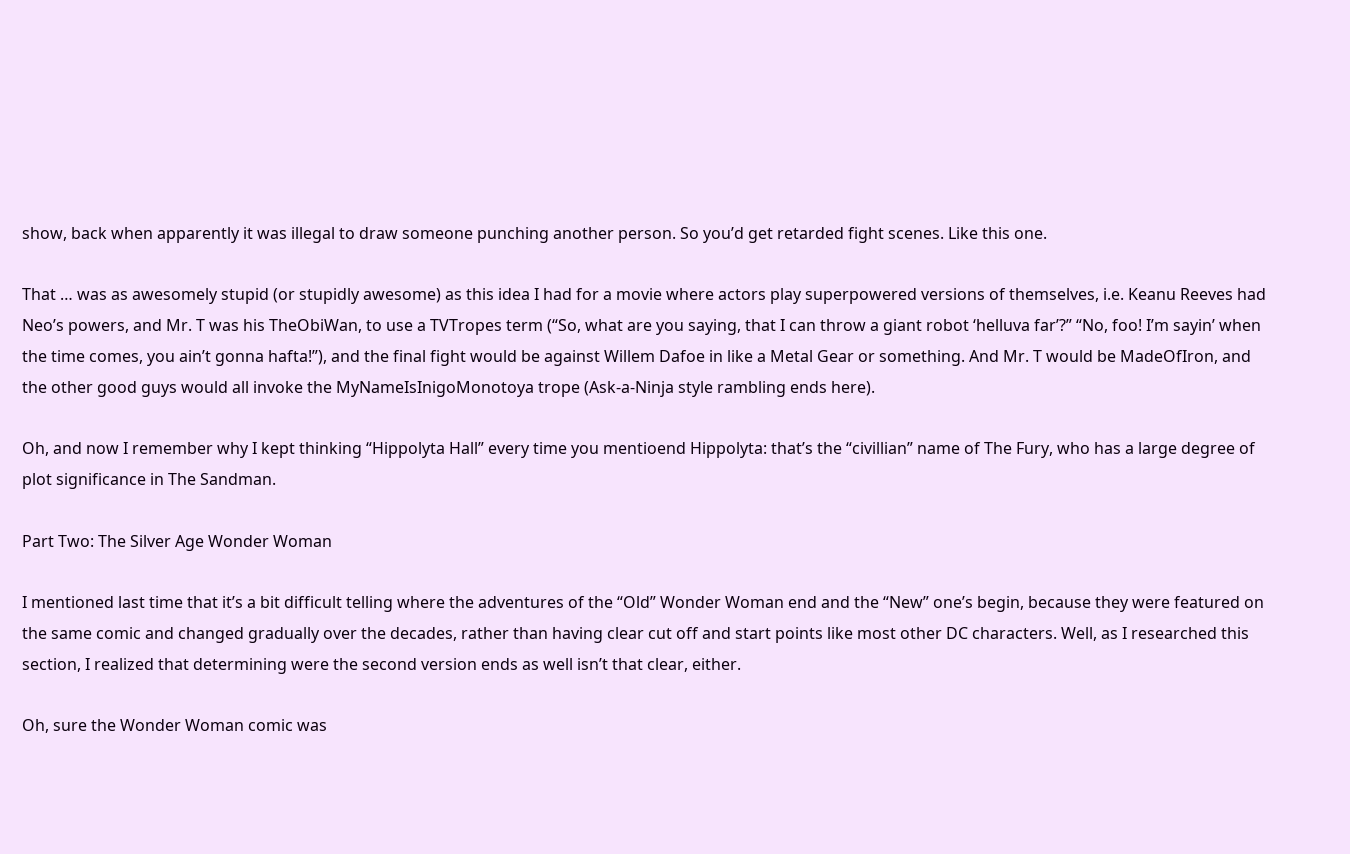show, back when apparently it was illegal to draw someone punching another person. So you’d get retarded fight scenes. Like this one.

That … was as awesomely stupid (or stupidly awesome) as this idea I had for a movie where actors play superpowered versions of themselves, i.e. Keanu Reeves had Neo’s powers, and Mr. T was his TheObiWan, to use a TVTropes term (“So, what are you saying, that I can throw a giant robot ‘helluva far’?” “No, foo! I’m sayin’ when the time comes, you ain’t gonna hafta!”), and the final fight would be against Willem Dafoe in like a Metal Gear or something. And Mr. T would be MadeOfIron, and the other good guys would all invoke the MyNameIsInigoMonotoya trope (Ask-a-Ninja style rambling ends here).

Oh, and now I remember why I kept thinking “Hippolyta Hall” every time you mentioend Hippolyta: that’s the “civillian” name of The Fury, who has a large degree of plot significance in The Sandman.

Part Two: The Silver Age Wonder Woman

I mentioned last time that it’s a bit difficult telling where the adventures of the “Old” Wonder Woman end and the “New” one’s begin, because they were featured on the same comic and changed gradually over the decades, rather than having clear cut off and start points like most other DC characters. Well, as I researched this section, I realized that determining were the second version ends as well isn’t that clear, either.

Oh, sure the Wonder Woman comic was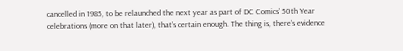cancelled in 1985, to be relaunched the next year as part of DC Comics’ 50th Year celebrations (more on that later), that’s certain enough. The thing is, there’s evidence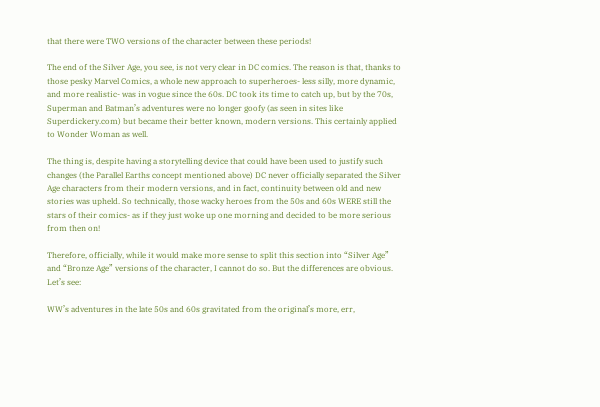that there were TWO versions of the character between these periods!

The end of the Silver Age, you see, is not very clear in DC comics. The reason is that, thanks to those pesky Marvel Comics, a whole new approach to superheroes- less silly, more dynamic, and more realistic- was in vogue since the 60s. DC took its time to catch up, but by the 70s, Superman and Batman’s adventures were no longer goofy (as seen in sites like Superdickery.com) but became their better known, modern versions. This certainly applied to Wonder Woman as well.

The thing is, despite having a storytelling device that could have been used to justify such changes (the Parallel Earths concept mentioned above) DC never officially separated the Silver Age characters from their modern versions, and in fact, continuity between old and new stories was upheld. So technically, those wacky heroes from the 50s and 60s WERE still the stars of their comics- as if they just woke up one morning and decided to be more serious from then on!

Therefore, officially, while it would make more sense to split this section into “Silver Age” and “Bronze Age” versions of the character, I cannot do so. But the differences are obvious. Let’s see:

WW’s adventures in the late 50s and 60s gravitated from the original’s more, err,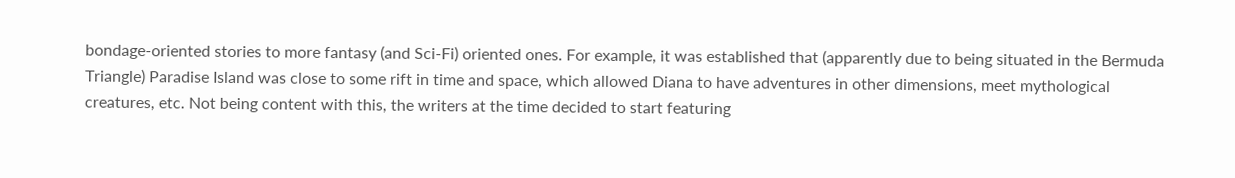bondage-oriented stories to more fantasy (and Sci-Fi) oriented ones. For example, it was established that (apparently due to being situated in the Bermuda Triangle) Paradise Island was close to some rift in time and space, which allowed Diana to have adventures in other dimensions, meet mythological creatures, etc. Not being content with this, the writers at the time decided to start featuring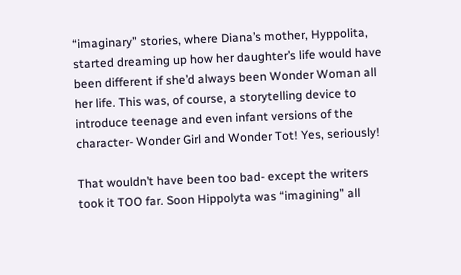“imaginary” stories, where Diana’s mother, Hyppolita, started dreaming up how her daughter’s life would have been different if she’d always been Wonder Woman all her life. This was, of course, a storytelling device to introduce teenage and even infant versions of the character- Wonder Girl and Wonder Tot! Yes, seriously!

That wouldn’t have been too bad- except the writers took it TOO far. Soon Hippolyta was “imagining” all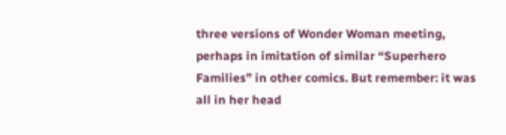three versions of Wonder Woman meeting, perhaps in imitation of similar “Superhero Families” in other comics. But remember: it was all in her head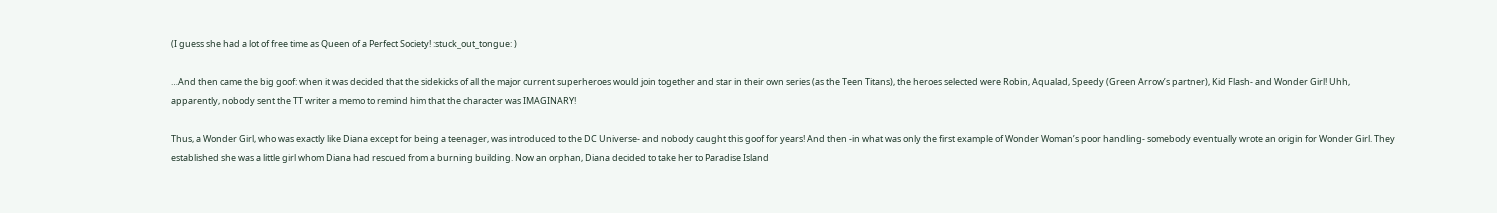(I guess she had a lot of free time as Queen of a Perfect Society! :stuck_out_tongue: )

…And then came the big goof: when it was decided that the sidekicks of all the major current superheroes would join together and star in their own series (as the Teen Titans), the heroes selected were Robin, Aqualad, Speedy (Green Arrow’s partner), Kid Flash- and Wonder Girl! Uhh, apparently, nobody sent the TT writer a memo to remind him that the character was IMAGINARY!

Thus, a Wonder Girl, who was exactly like Diana except for being a teenager, was introduced to the DC Universe- and nobody caught this goof for years! And then -in what was only the first example of Wonder Woman’s poor handling- somebody eventually wrote an origin for Wonder Girl. They established she was a little girl whom Diana had rescued from a burning building. Now an orphan, Diana decided to take her to Paradise Island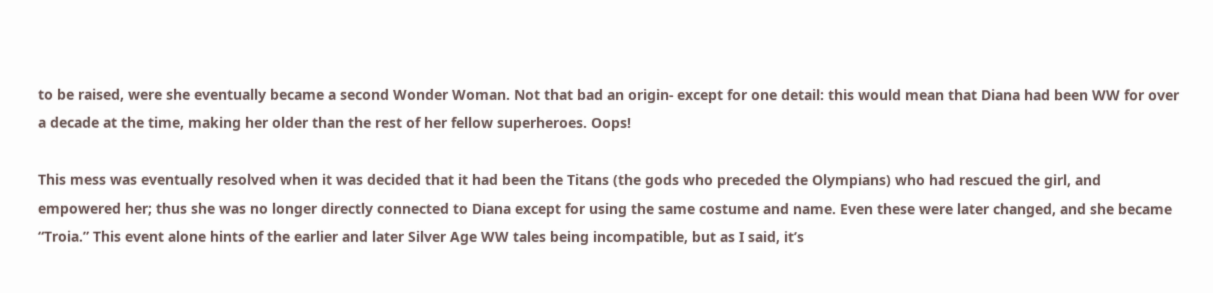to be raised, were she eventually became a second Wonder Woman. Not that bad an origin- except for one detail: this would mean that Diana had been WW for over a decade at the time, making her older than the rest of her fellow superheroes. Oops!

This mess was eventually resolved when it was decided that it had been the Titans (the gods who preceded the Olympians) who had rescued the girl, and empowered her; thus she was no longer directly connected to Diana except for using the same costume and name. Even these were later changed, and she became “Troia.” This event alone hints of the earlier and later Silver Age WW tales being incompatible, but as I said, it’s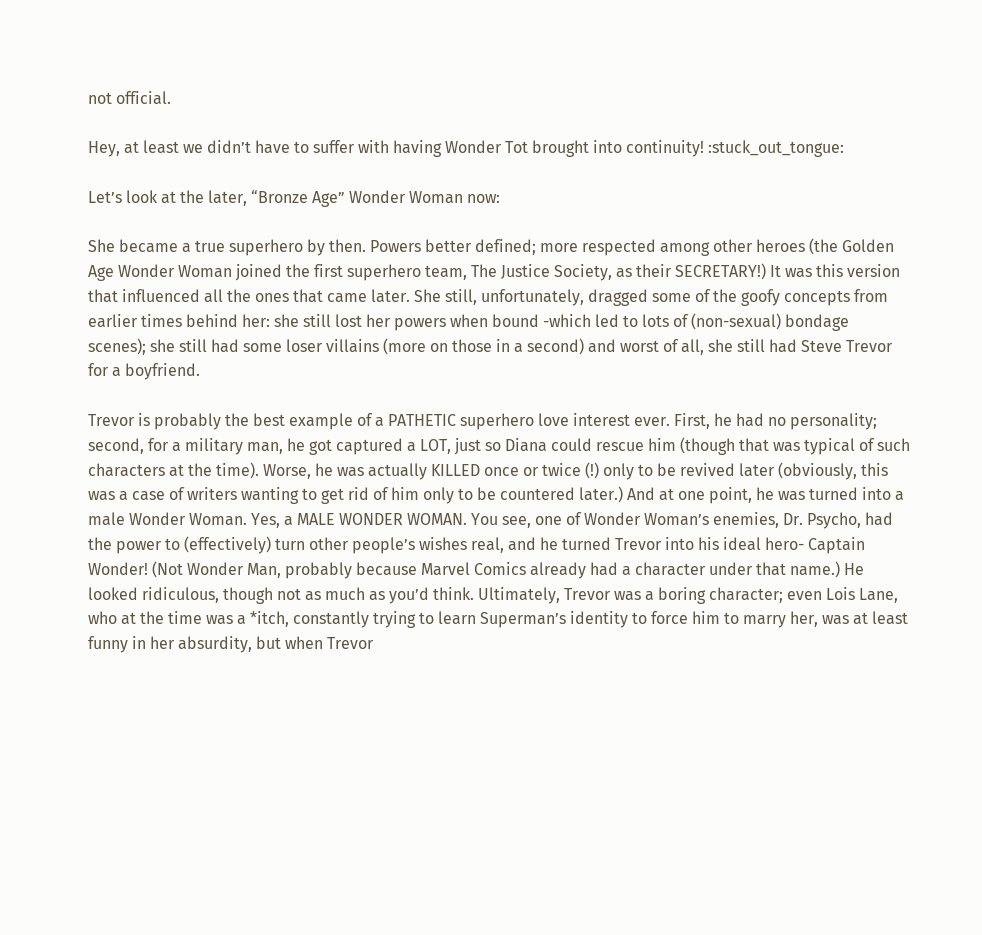not official.

Hey, at least we didn’t have to suffer with having Wonder Tot brought into continuity! :stuck_out_tongue:

Let’s look at the later, “Bronze Age” Wonder Woman now:

She became a true superhero by then. Powers better defined; more respected among other heroes (the Golden Age Wonder Woman joined the first superhero team, The Justice Society, as their SECRETARY!) It was this version that influenced all the ones that came later. She still, unfortunately, dragged some of the goofy concepts from earlier times behind her: she still lost her powers when bound -which led to lots of (non-sexual) bondage scenes); she still had some loser villains (more on those in a second) and worst of all, she still had Steve Trevor for a boyfriend.

Trevor is probably the best example of a PATHETIC superhero love interest ever. First, he had no personality; second, for a military man, he got captured a LOT, just so Diana could rescue him (though that was typical of such characters at the time). Worse, he was actually KILLED once or twice (!) only to be revived later (obviously, this was a case of writers wanting to get rid of him only to be countered later.) And at one point, he was turned into a male Wonder Woman. Yes, a MALE WONDER WOMAN. You see, one of Wonder Woman’s enemies, Dr. Psycho, had the power to (effectively) turn other people’s wishes real, and he turned Trevor into his ideal hero- Captain Wonder! (Not Wonder Man, probably because Marvel Comics already had a character under that name.) He looked ridiculous, though not as much as you’d think. Ultimately, Trevor was a boring character; even Lois Lane, who at the time was a *itch, constantly trying to learn Superman’s identity to force him to marry her, was at least funny in her absurdity, but when Trevor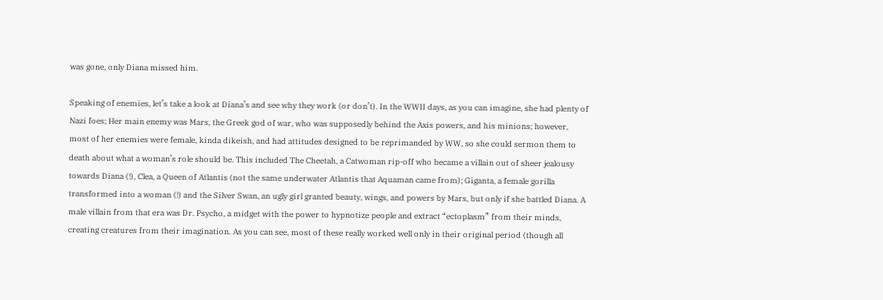was gone, only Diana missed him.

Speaking of enemies, let’s take a look at Diana’s and see why they work (or don’t). In the WWII days, as you can imagine, she had plenty of Nazi foes; Her main enemy was Mars, the Greek god of war, who was supposedly behind the Axis powers, and his minions; however, most of her enemies were female, kinda dikeish, and had attitudes designed to be reprimanded by WW, so she could sermon them to death about what a woman’s role should be. This included The Cheetah, a Catwoman rip-off who became a villain out of sheer jealousy towards Diana (!), Clea, a Queen of Atlantis (not the same underwater Atlantis that Aquaman came from); Giganta, a female gorilla transformed into a woman (!) and the Silver Swan, an ugly girl granted beauty, wings, and powers by Mars, but only if she battled Diana. A male villain from that era was Dr. Psycho, a midget with the power to hypnotize people and extract “ectoplasm” from their minds, creating creatures from their imagination. As you can see, most of these really worked well only in their original period (though all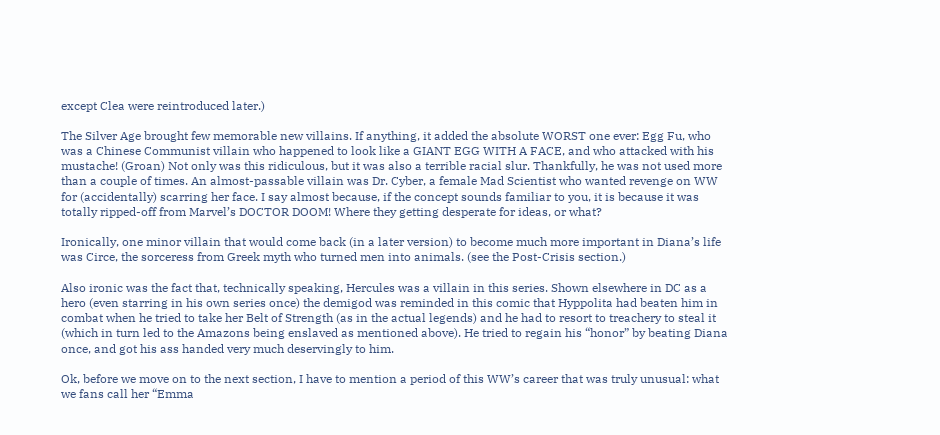except Clea were reintroduced later.)

The Silver Age brought few memorable new villains. If anything, it added the absolute WORST one ever: Egg Fu, who was a Chinese Communist villain who happened to look like a GIANT EGG WITH A FACE, and who attacked with his mustache! (Groan) Not only was this ridiculous, but it was also a terrible racial slur. Thankfully, he was not used more than a couple of times. An almost-passable villain was Dr. Cyber, a female Mad Scientist who wanted revenge on WW for (accidentally) scarring her face. I say almost because, if the concept sounds familiar to you, it is because it was totally ripped-off from Marvel’s DOCTOR DOOM! Where they getting desperate for ideas, or what?

Ironically, one minor villain that would come back (in a later version) to become much more important in Diana’s life was Circe, the sorceress from Greek myth who turned men into animals. (see the Post-Crisis section.)

Also ironic was the fact that, technically speaking, Hercules was a villain in this series. Shown elsewhere in DC as a hero (even starring in his own series once) the demigod was reminded in this comic that Hyppolita had beaten him in combat when he tried to take her Belt of Strength (as in the actual legends) and he had to resort to treachery to steal it (which in turn led to the Amazons being enslaved as mentioned above). He tried to regain his “honor” by beating Diana once, and got his ass handed very much deservingly to him.

Ok, before we move on to the next section, I have to mention a period of this WW’s career that was truly unusual: what we fans call her “Emma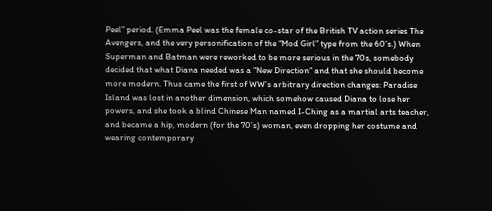Peel” period. (Emma Peel was the female co-star of the British TV action series The Avengers, and the very personification of the “Mod Girl” type from the 60’s.) When Superman and Batman were reworked to be more serious in the 70s, somebody decided that what Diana needed was a “New Direction” and that she should become more modern. Thus came the first of WW’s arbitrary direction changes: Paradise Island was lost in another dimension, which somehow caused Diana to lose her powers, and she took a blind Chinese Man named I-Ching as a martial arts teacher, and became a hip, modern (for the 70’s) woman, even dropping her costume and wearing contemporary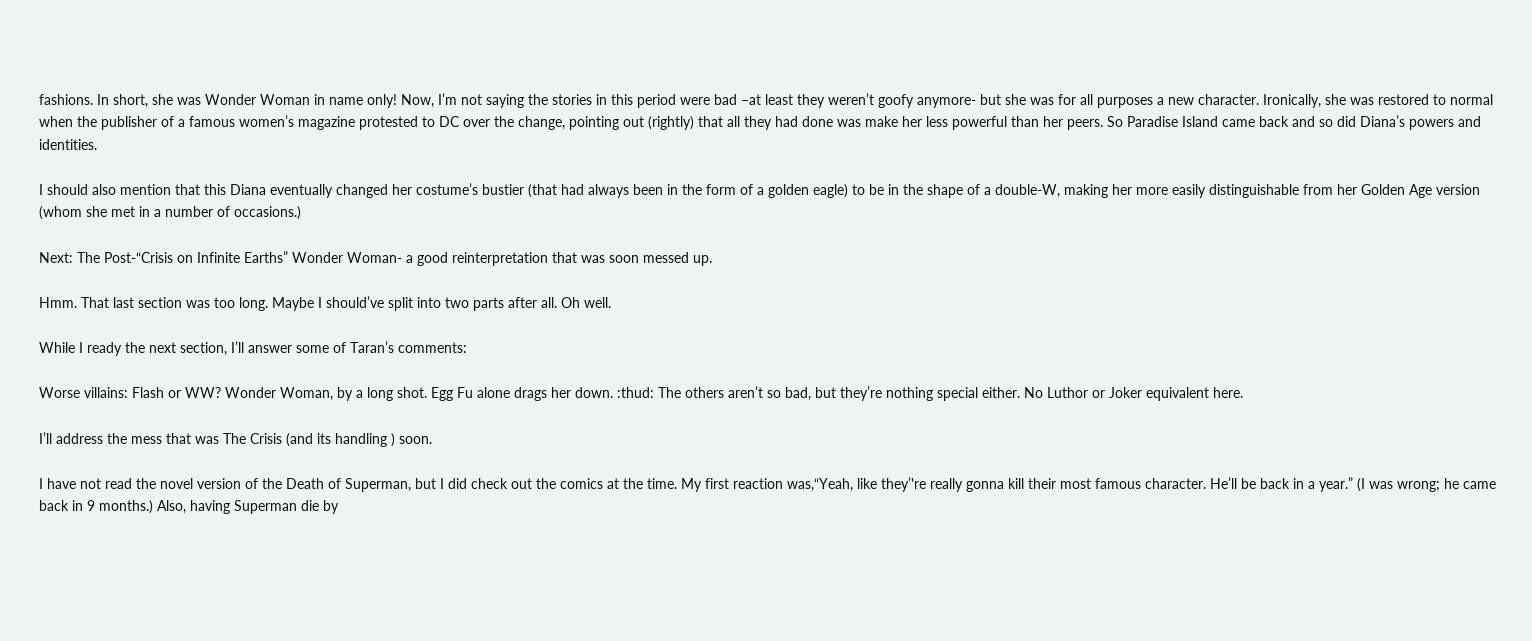fashions. In short, she was Wonder Woman in name only! Now, I’m not saying the stories in this period were bad –at least they weren’t goofy anymore- but she was for all purposes a new character. Ironically, she was restored to normal when the publisher of a famous women’s magazine protested to DC over the change, pointing out (rightly) that all they had done was make her less powerful than her peers. So Paradise Island came back and so did Diana’s powers and identities.

I should also mention that this Diana eventually changed her costume’s bustier (that had always been in the form of a golden eagle) to be in the shape of a double-W, making her more easily distinguishable from her Golden Age version (whom she met in a number of occasions.)

Next: The Post-“Crisis on Infinite Earths” Wonder Woman- a good reinterpretation that was soon messed up.

Hmm. That last section was too long. Maybe I should’ve split into two parts after all. Oh well.

While I ready the next section, I’ll answer some of Taran’s comments:

Worse villains: Flash or WW? Wonder Woman, by a long shot. Egg Fu alone drags her down. :thud: The others aren’t so bad, but they’re nothing special either. No Luthor or Joker equivalent here.

I’ll address the mess that was The Crisis (and its handling ) soon.

I have not read the novel version of the Death of Superman, but I did check out the comics at the time. My first reaction was,“Yeah, like they’'re really gonna kill their most famous character. He’ll be back in a year.” (I was wrong; he came back in 9 months.) Also, having Superman die by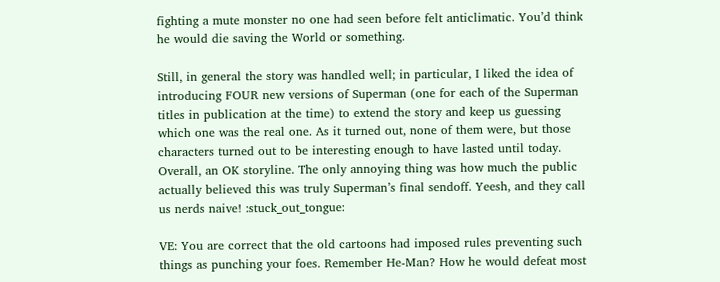fighting a mute monster no one had seen before felt anticlimatic. You’d think he would die saving the World or something.

Still, in general the story was handled well; in particular, I liked the idea of introducing FOUR new versions of Superman (one for each of the Superman titles in publication at the time) to extend the story and keep us guessing which one was the real one. As it turned out, none of them were, but those characters turned out to be interesting enough to have lasted until today. Overall, an OK storyline. The only annoying thing was how much the public actually believed this was truly Superman’s final sendoff. Yeesh, and they call us nerds naive! :stuck_out_tongue:

VE: You are correct that the old cartoons had imposed rules preventing such things as punching your foes. Remember He-Man? How he would defeat most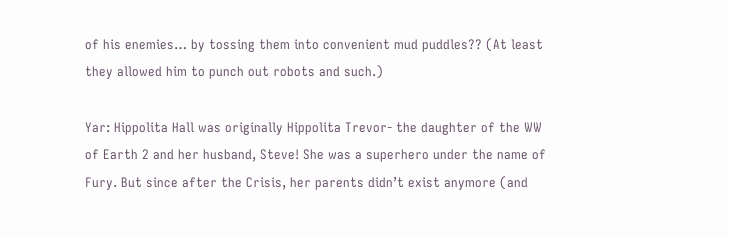of his enemies… by tossing them into convenient mud puddles?? (At least they allowed him to punch out robots and such.)

Yar: Hippolita Hall was originally Hippolita Trevor- the daughter of the WW of Earth 2 and her husband, Steve! She was a superhero under the name of Fury. But since after the Crisis, her parents didn’t exist anymore (and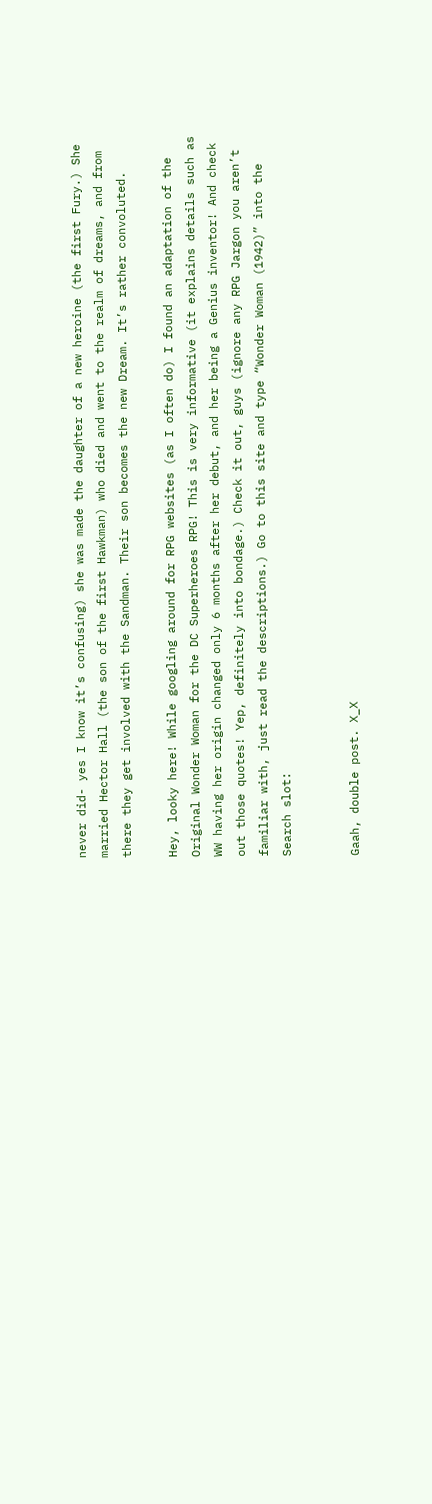never did- yes I know it’s confusing) she was made the daughter of a new heroine (the first Fury.) She married Hector Hall (the son of the first Hawkman) who died and went to the realm of dreams, and from there they get involved with the Sandman. Their son becomes the new Dream. It’s rather convoluted.

Hey, looky here! While googling around for RPG websites (as I often do) I found an adaptation of the Original Wonder Woman for the DC Superheroes RPG! This is very informative (it explains details such as WW having her origin changed only 6 months after her debut, and her being a Genius inventor! And check out those quotes! Yep, definitely into bondage.) Check it out, guys (ignore any RPG Jargon you aren’t familiar with, just read the descriptions.) Go to this site and type “Wonder Woman (1942)” into the Search slot:


Gaah, double post. X_X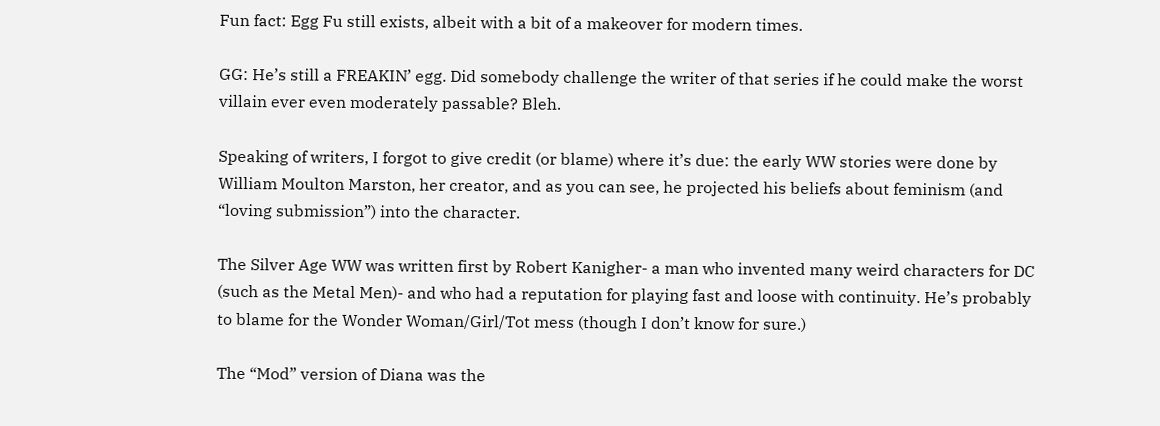Fun fact: Egg Fu still exists, albeit with a bit of a makeover for modern times.

GG: He’s still a FREAKIN’ egg. Did somebody challenge the writer of that series if he could make the worst villain ever even moderately passable? Bleh.

Speaking of writers, I forgot to give credit (or blame) where it’s due: the early WW stories were done by William Moulton Marston, her creator, and as you can see, he projected his beliefs about feminism (and “loving submission”) into the character.

The Silver Age WW was written first by Robert Kanigher- a man who invented many weird characters for DC (such as the Metal Men)- and who had a reputation for playing fast and loose with continuity. He’s probably to blame for the Wonder Woman/Girl/Tot mess (though I don’t know for sure.)

The “Mod” version of Diana was the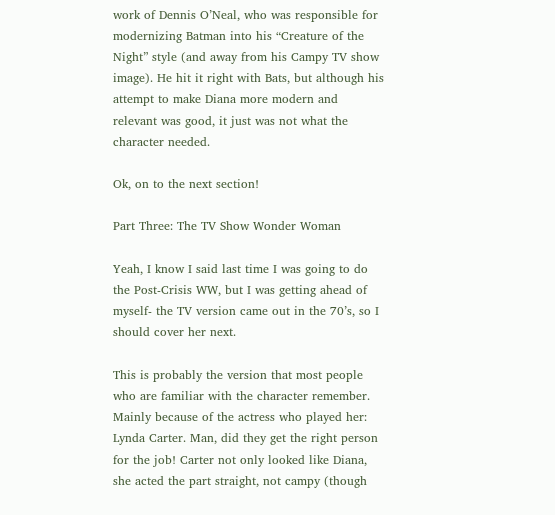work of Dennis O’Neal, who was responsible for modernizing Batman into his “Creature of the Night” style (and away from his Campy TV show image). He hit it right with Bats, but although his attempt to make Diana more modern and relevant was good, it just was not what the character needed.

Ok, on to the next section!

Part Three: The TV Show Wonder Woman

Yeah, I know I said last time I was going to do the Post-Crisis WW, but I was getting ahead of myself- the TV version came out in the 70’s, so I should cover her next.

This is probably the version that most people who are familiar with the character remember. Mainly because of the actress who played her: Lynda Carter. Man, did they get the right person for the job! Carter not only looked like Diana, she acted the part straight, not campy (though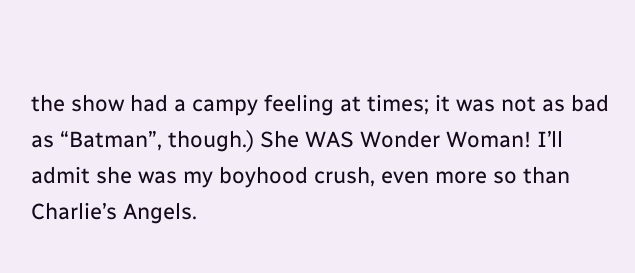the show had a campy feeling at times; it was not as bad as “Batman”, though.) She WAS Wonder Woman! I’ll admit she was my boyhood crush, even more so than Charlie’s Angels.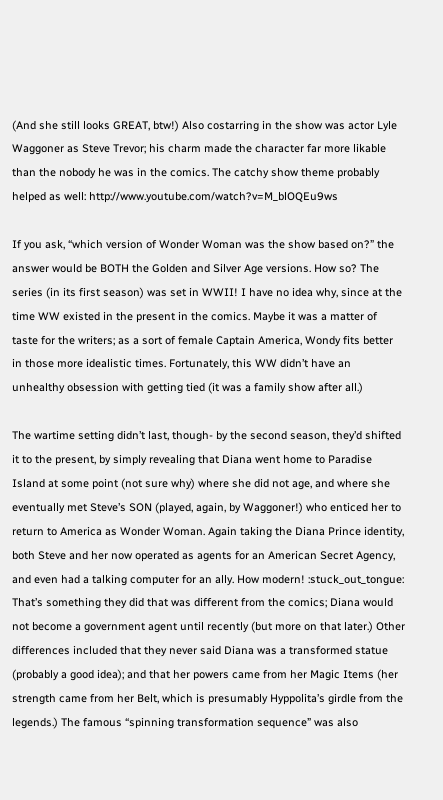(And she still looks GREAT, btw!) Also costarring in the show was actor Lyle Waggoner as Steve Trevor; his charm made the character far more likable than the nobody he was in the comics. The catchy show theme probably helped as well: http://www.youtube.com/watch?v=M_blOQEu9ws

If you ask, “which version of Wonder Woman was the show based on?” the answer would be BOTH the Golden and Silver Age versions. How so? The series (in its first season) was set in WWII! I have no idea why, since at the time WW existed in the present in the comics. Maybe it was a matter of taste for the writers; as a sort of female Captain America, Wondy fits better in those more idealistic times. Fortunately, this WW didn’t have an unhealthy obsession with getting tied (it was a family show after all.)

The wartime setting didn’t last, though- by the second season, they’d shifted it to the present, by simply revealing that Diana went home to Paradise Island at some point (not sure why) where she did not age, and where she eventually met Steve’s SON (played, again, by Waggoner!) who enticed her to return to America as Wonder Woman. Again taking the Diana Prince identity, both Steve and her now operated as agents for an American Secret Agency, and even had a talking computer for an ally. How modern! :stuck_out_tongue: That’s something they did that was different from the comics; Diana would not become a government agent until recently (but more on that later.) Other differences included that they never said Diana was a transformed statue (probably a good idea); and that her powers came from her Magic Items (her strength came from her Belt, which is presumably Hyppolita’s girdle from the legends.) The famous “spinning transformation sequence” was also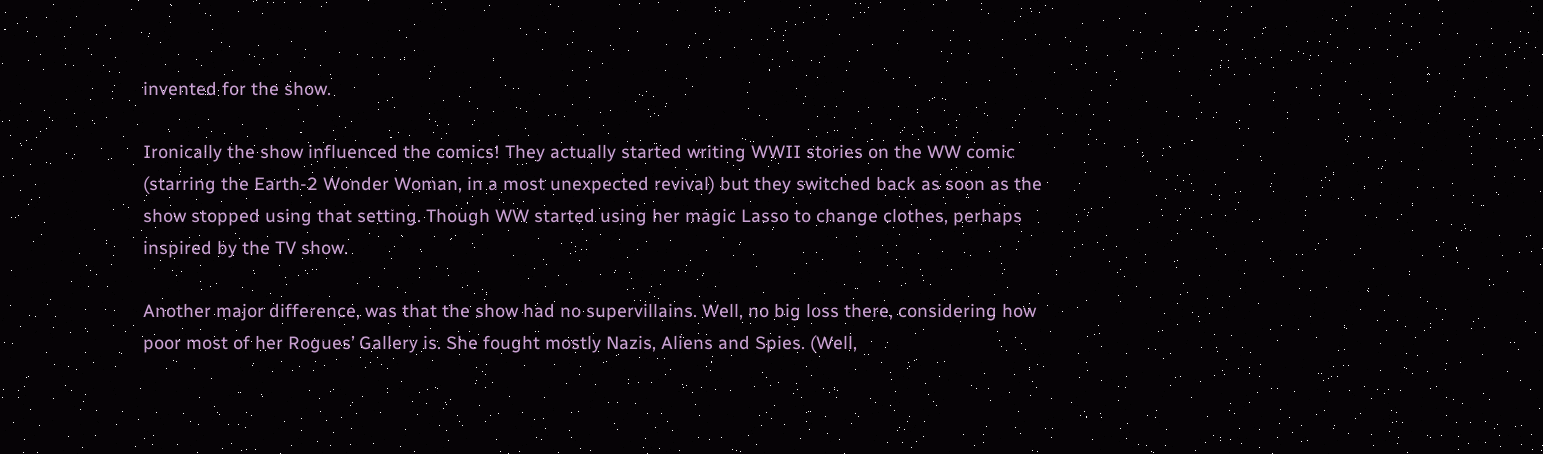invented for the show.

Ironically the show influenced the comics! They actually started writing WWII stories on the WW comic (starring the Earth-2 Wonder Woman, in a most unexpected revival) but they switched back as soon as the show stopped using that setting. Though WW started using her magic Lasso to change clothes, perhaps inspired by the TV show.

Another major difference, was that the show had no supervillains. Well, no big loss there, considering how poor most of her Rogues’ Gallery is. She fought mostly Nazis, Aliens and Spies. (Well,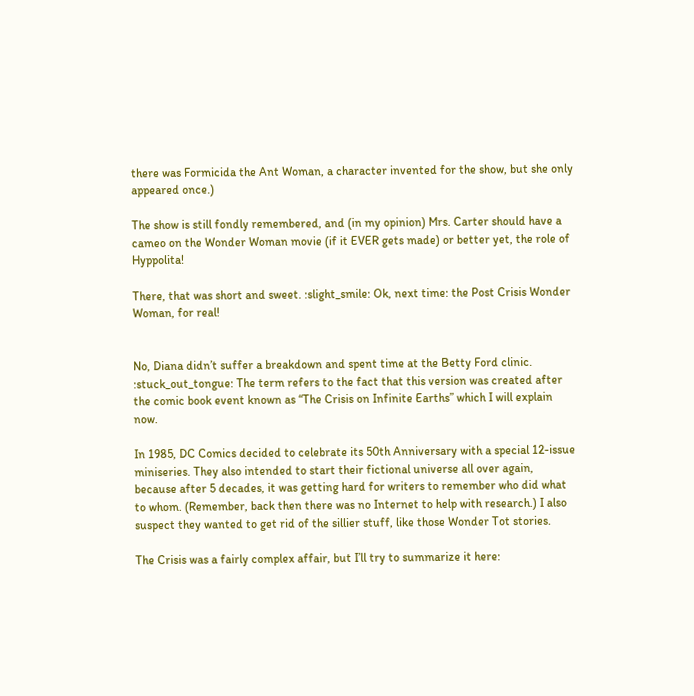there was Formicida the Ant Woman, a character invented for the show, but she only appeared once.)

The show is still fondly remembered, and (in my opinion) Mrs. Carter should have a cameo on the Wonder Woman movie (if it EVER gets made) or better yet, the role of Hyppolita!

There, that was short and sweet. :slight_smile: Ok, next time: the Post Crisis Wonder Woman, for real!


No, Diana didn’t suffer a breakdown and spent time at the Betty Ford clinic. :stuck_out_tongue: The term refers to the fact that this version was created after the comic book event known as “The Crisis on Infinite Earths” which I will explain now.

In 1985, DC Comics decided to celebrate its 50th Anniversary with a special 12-issue miniseries. They also intended to start their fictional universe all over again, because after 5 decades, it was getting hard for writers to remember who did what to whom. (Remember, back then there was no Internet to help with research.) I also suspect they wanted to get rid of the sillier stuff, like those Wonder Tot stories.

The Crisis was a fairly complex affair, but I’ll try to summarize it here: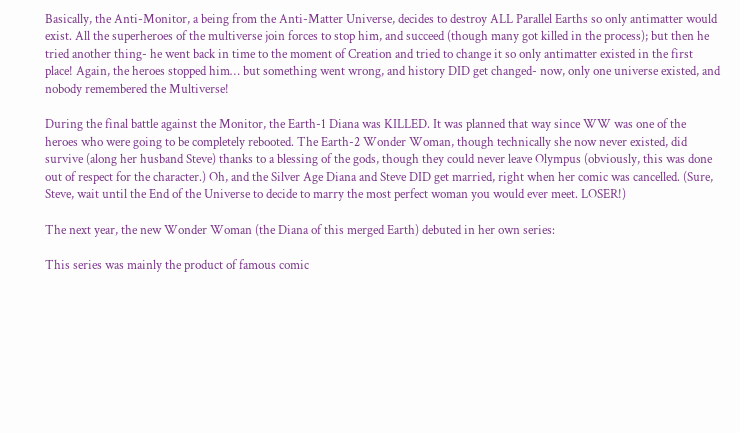Basically, the Anti-Monitor, a being from the Anti-Matter Universe, decides to destroy ALL Parallel Earths so only antimatter would exist. All the superheroes of the multiverse join forces to stop him, and succeed (though many got killed in the process); but then he tried another thing- he went back in time to the moment of Creation and tried to change it so only antimatter existed in the first place! Again, the heroes stopped him… but something went wrong, and history DID get changed- now, only one universe existed, and nobody remembered the Multiverse!

During the final battle against the Monitor, the Earth-1 Diana was KILLED. It was planned that way since WW was one of the heroes who were going to be completely rebooted. The Earth-2 Wonder Woman, though technically she now never existed, did survive (along her husband Steve) thanks to a blessing of the gods, though they could never leave Olympus (obviously, this was done out of respect for the character.) Oh, and the Silver Age Diana and Steve DID get married, right when her comic was cancelled. (Sure, Steve, wait until the End of the Universe to decide to marry the most perfect woman you would ever meet. LOSER!)

The next year, the new Wonder Woman (the Diana of this merged Earth) debuted in her own series:

This series was mainly the product of famous comic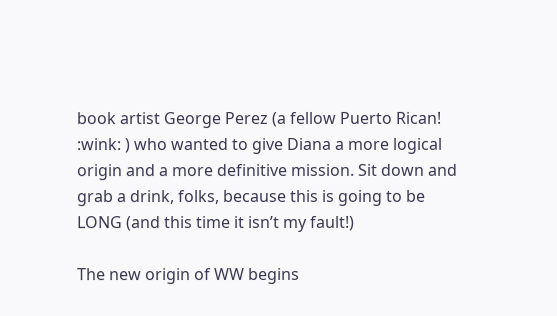book artist George Perez (a fellow Puerto Rican! :wink: ) who wanted to give Diana a more logical origin and a more definitive mission. Sit down and grab a drink, folks, because this is going to be LONG (and this time it isn’t my fault!)

The new origin of WW begins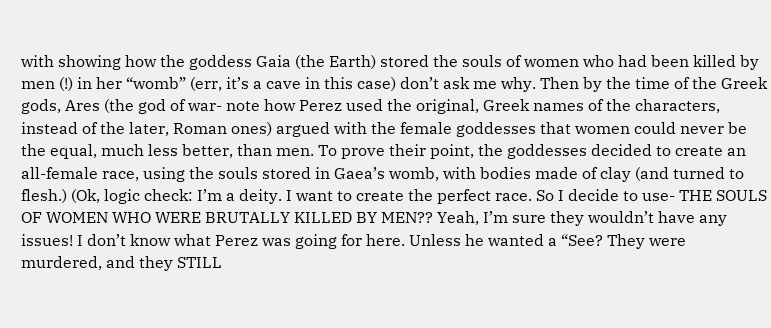with showing how the goddess Gaia (the Earth) stored the souls of women who had been killed by men (!) in her “womb” (err, it’s a cave in this case) don’t ask me why. Then by the time of the Greek gods, Ares (the god of war- note how Perez used the original, Greek names of the characters, instead of the later, Roman ones) argued with the female goddesses that women could never be the equal, much less better, than men. To prove their point, the goddesses decided to create an all-female race, using the souls stored in Gaea’s womb, with bodies made of clay (and turned to flesh.) (Ok, logic check: I’m a deity. I want to create the perfect race. So I decide to use- THE SOULS OF WOMEN WHO WERE BRUTALLY KILLED BY MEN?? Yeah, I’m sure they wouldn’t have any issues! I don’t know what Perez was going for here. Unless he wanted a “See? They were murdered, and they STILL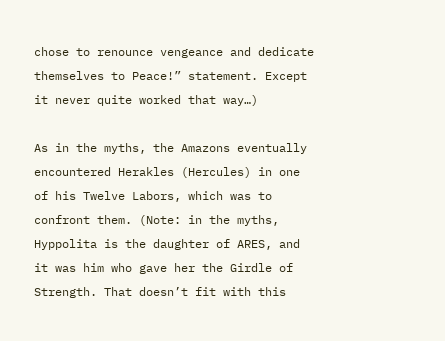chose to renounce vengeance and dedicate themselves to Peace!” statement. Except it never quite worked that way…)

As in the myths, the Amazons eventually encountered Herakles (Hercules) in one of his Twelve Labors, which was to confront them. (Note: in the myths, Hyppolita is the daughter of ARES, and it was him who gave her the Girdle of Strength. That doesn’t fit with this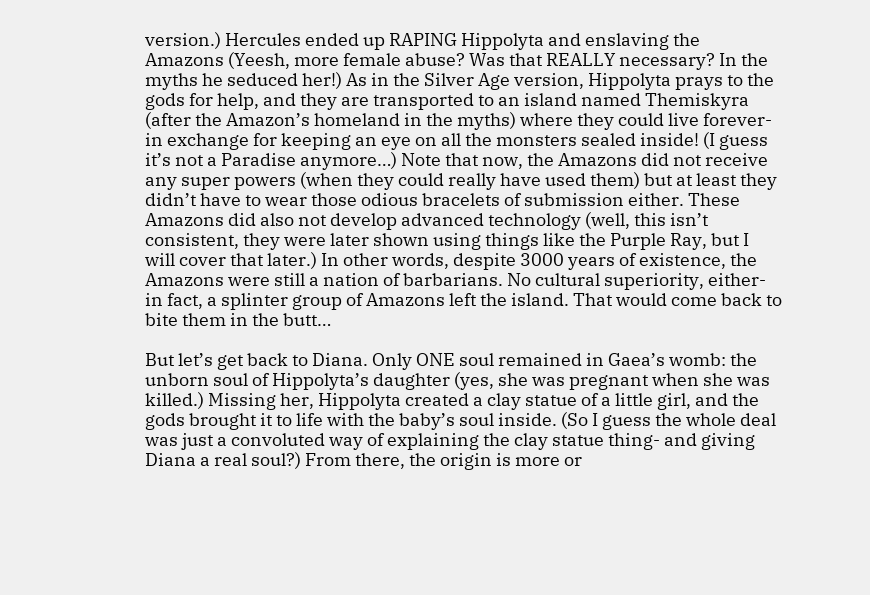version.) Hercules ended up RAPING Hippolyta and enslaving the Amazons (Yeesh, more female abuse? Was that REALLY necessary? In the myths he seduced her!) As in the Silver Age version, Hippolyta prays to the gods for help, and they are transported to an island named Themiskyra (after the Amazon’s homeland in the myths) where they could live forever- in exchange for keeping an eye on all the monsters sealed inside! (I guess it’s not a Paradise anymore…) Note that now, the Amazons did not receive any super powers (when they could really have used them) but at least they didn’t have to wear those odious bracelets of submission either. These Amazons did also not develop advanced technology (well, this isn’t consistent, they were later shown using things like the Purple Ray, but I will cover that later.) In other words, despite 3000 years of existence, the Amazons were still a nation of barbarians. No cultural superiority, either- in fact, a splinter group of Amazons left the island. That would come back to bite them in the butt…

But let’s get back to Diana. Only ONE soul remained in Gaea’s womb: the unborn soul of Hippolyta’s daughter (yes, she was pregnant when she was killed.) Missing her, Hippolyta created a clay statue of a little girl, and the gods brought it to life with the baby’s soul inside. (So I guess the whole deal was just a convoluted way of explaining the clay statue thing- and giving Diana a real soul?) From there, the origin is more or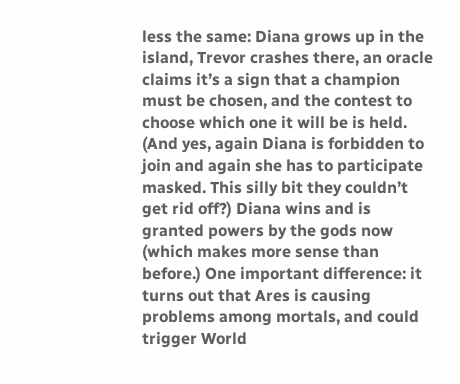less the same: Diana grows up in the island, Trevor crashes there, an oracle claims it’s a sign that a champion must be chosen, and the contest to choose which one it will be is held. (And yes, again Diana is forbidden to join and again she has to participate masked. This silly bit they couldn’t get rid off?) Diana wins and is granted powers by the gods now (which makes more sense than before.) One important difference: it turns out that Ares is causing problems among mortals, and could trigger World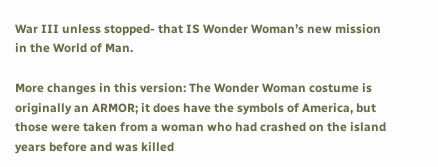War III unless stopped- that IS Wonder Woman’s new mission in the World of Man.

More changes in this version: The Wonder Woman costume is originally an ARMOR; it does have the symbols of America, but those were taken from a woman who had crashed on the island years before and was killed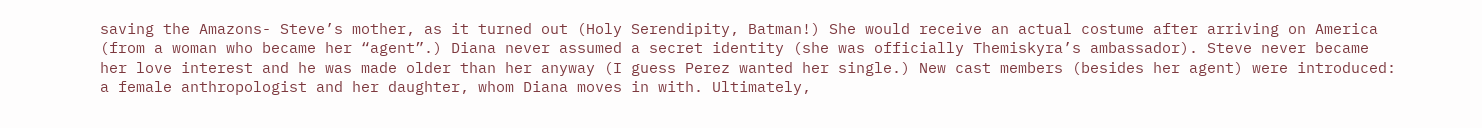saving the Amazons- Steve’s mother, as it turned out (Holy Serendipity, Batman!) She would receive an actual costume after arriving on America (from a woman who became her “agent”.) Diana never assumed a secret identity (she was officially Themiskyra’s ambassador). Steve never became her love interest and he was made older than her anyway (I guess Perez wanted her single.) New cast members (besides her agent) were introduced: a female anthropologist and her daughter, whom Diana moves in with. Ultimately,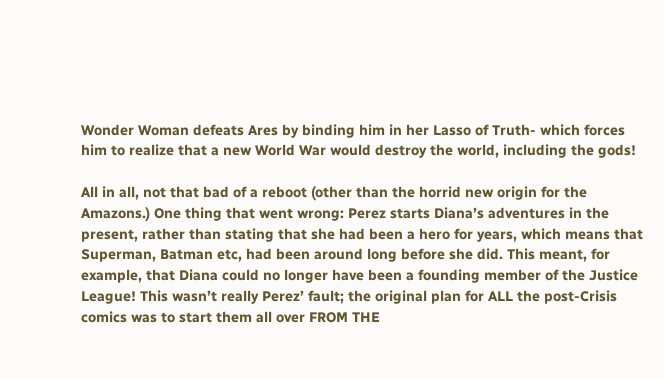Wonder Woman defeats Ares by binding him in her Lasso of Truth- which forces him to realize that a new World War would destroy the world, including the gods!

All in all, not that bad of a reboot (other than the horrid new origin for the Amazons.) One thing that went wrong: Perez starts Diana’s adventures in the present, rather than stating that she had been a hero for years, which means that Superman, Batman etc, had been around long before she did. This meant, for example, that Diana could no longer have been a founding member of the Justice League! This wasn’t really Perez’ fault; the original plan for ALL the post-Crisis comics was to start them all over FROM THE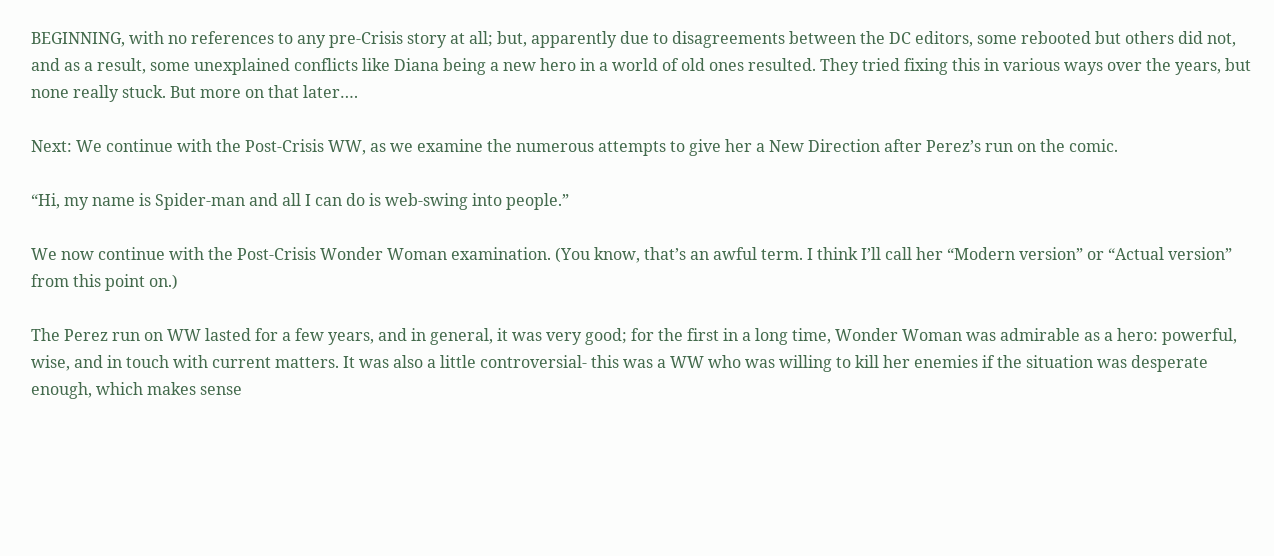BEGINNING, with no references to any pre-Crisis story at all; but, apparently due to disagreements between the DC editors, some rebooted but others did not, and as a result, some unexplained conflicts like Diana being a new hero in a world of old ones resulted. They tried fixing this in various ways over the years, but none really stuck. But more on that later….

Next: We continue with the Post-Crisis WW, as we examine the numerous attempts to give her a New Direction after Perez’s run on the comic.

“Hi, my name is Spider-man and all I can do is web-swing into people.”

We now continue with the Post-Crisis Wonder Woman examination. (You know, that’s an awful term. I think I’ll call her “Modern version” or “Actual version” from this point on.)

The Perez run on WW lasted for a few years, and in general, it was very good; for the first in a long time, Wonder Woman was admirable as a hero: powerful, wise, and in touch with current matters. It was also a little controversial- this was a WW who was willing to kill her enemies if the situation was desperate enough, which makes sense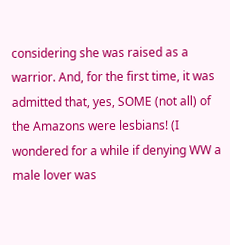considering she was raised as a warrior. And, for the first time, it was admitted that, yes, SOME (not all) of the Amazons were lesbians! (I wondered for a while if denying WW a male lover was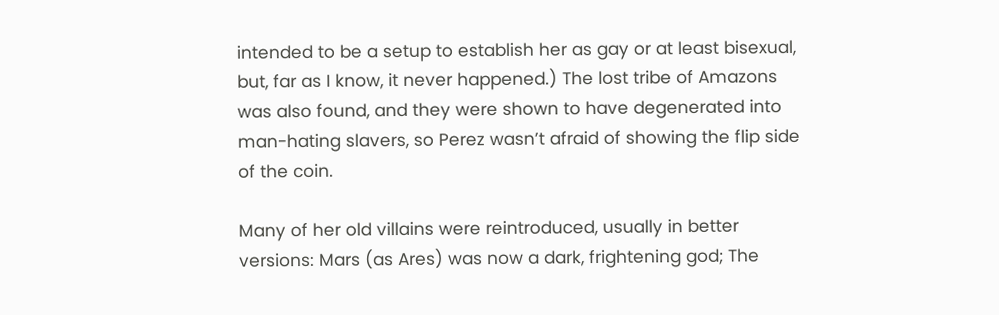intended to be a setup to establish her as gay or at least bisexual, but, far as I know, it never happened.) The lost tribe of Amazons was also found, and they were shown to have degenerated into man-hating slavers, so Perez wasn’t afraid of showing the flip side of the coin.

Many of her old villains were reintroduced, usually in better versions: Mars (as Ares) was now a dark, frightening god; The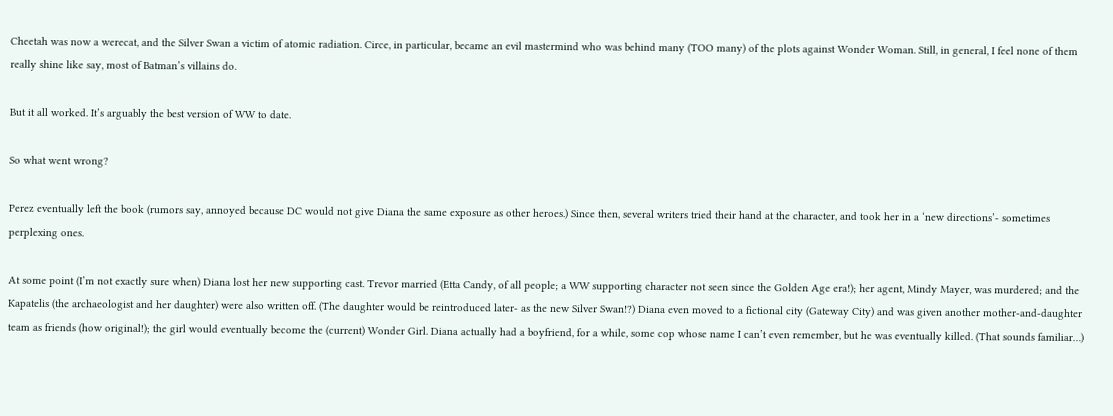Cheetah was now a werecat, and the Silver Swan a victim of atomic radiation. Circe, in particular, became an evil mastermind who was behind many (TOO many) of the plots against Wonder Woman. Still, in general, I feel none of them really shine like say, most of Batman’s villains do.

But it all worked. It’s arguably the best version of WW to date.

So what went wrong?

Perez eventually left the book (rumors say, annoyed because DC would not give Diana the same exposure as other heroes.) Since then, several writers tried their hand at the character, and took her in a ‘new directions’- sometimes perplexing ones.

At some point (I’m not exactly sure when) Diana lost her new supporting cast. Trevor married (Etta Candy, of all people; a WW supporting character not seen since the Golden Age era!); her agent, Mindy Mayer, was murdered; and the Kapatelis (the archaeologist and her daughter) were also written off. (The daughter would be reintroduced later- as the new Silver Swan!?) Diana even moved to a fictional city (Gateway City) and was given another mother-and-daughter team as friends (how original!); the girl would eventually become the (current) Wonder Girl. Diana actually had a boyfriend, for a while, some cop whose name I can’t even remember, but he was eventually killed. (That sounds familiar…)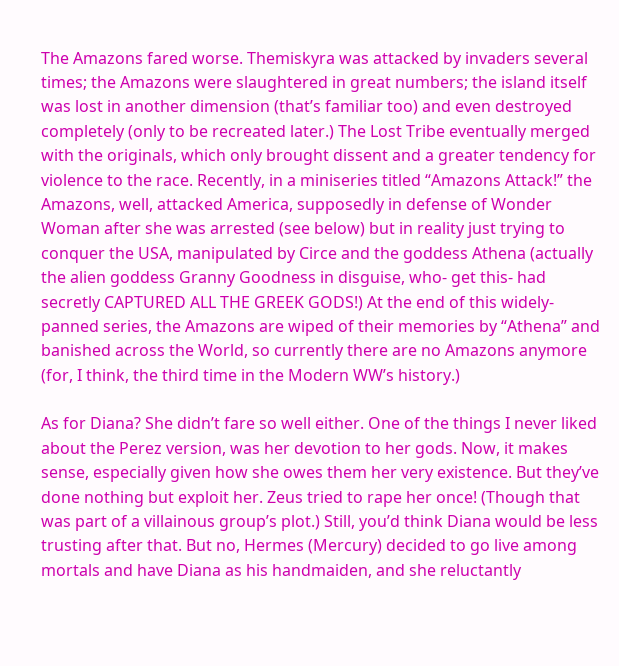The Amazons fared worse. Themiskyra was attacked by invaders several times; the Amazons were slaughtered in great numbers; the island itself was lost in another dimension (that’s familiar too) and even destroyed completely (only to be recreated later.) The Lost Tribe eventually merged with the originals, which only brought dissent and a greater tendency for violence to the race. Recently, in a miniseries titled “Amazons Attack!” the Amazons, well, attacked America, supposedly in defense of Wonder Woman after she was arrested (see below) but in reality just trying to conquer the USA, manipulated by Circe and the goddess Athena (actually the alien goddess Granny Goodness in disguise, who- get this- had secretly CAPTURED ALL THE GREEK GODS!) At the end of this widely-panned series, the Amazons are wiped of their memories by “Athena” and banished across the World, so currently there are no Amazons anymore (for, I think, the third time in the Modern WW’s history.)

As for Diana? She didn’t fare so well either. One of the things I never liked about the Perez version, was her devotion to her gods. Now, it makes sense, especially given how she owes them her very existence. But they’ve done nothing but exploit her. Zeus tried to rape her once! (Though that was part of a villainous group’s plot.) Still, you’d think Diana would be less trusting after that. But no, Hermes (Mercury) decided to go live among mortals and have Diana as his handmaiden, and she reluctantly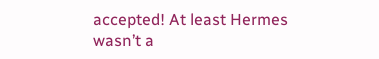accepted! At least Hermes wasn’t a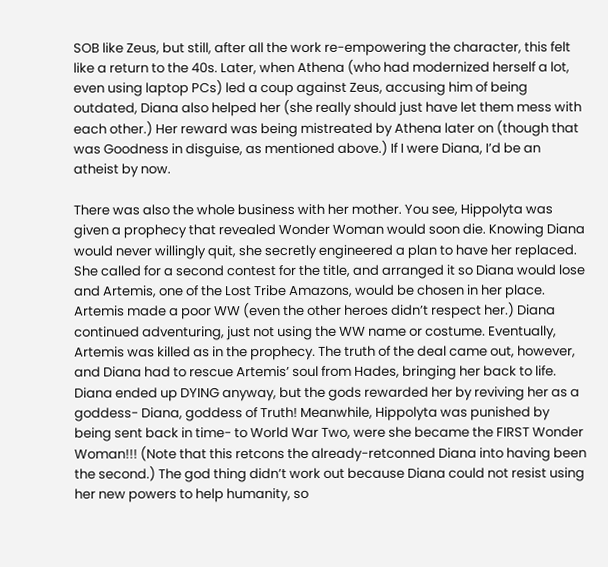SOB like Zeus, but still, after all the work re-empowering the character, this felt like a return to the 40s. Later, when Athena (who had modernized herself a lot, even using laptop PCs) led a coup against Zeus, accusing him of being outdated, Diana also helped her (she really should just have let them mess with each other.) Her reward was being mistreated by Athena later on (though that was Goodness in disguise, as mentioned above.) If I were Diana, I’d be an atheist by now.

There was also the whole business with her mother. You see, Hippolyta was given a prophecy that revealed Wonder Woman would soon die. Knowing Diana would never willingly quit, she secretly engineered a plan to have her replaced. She called for a second contest for the title, and arranged it so Diana would lose and Artemis, one of the Lost Tribe Amazons, would be chosen in her place. Artemis made a poor WW (even the other heroes didn’t respect her.) Diana continued adventuring, just not using the WW name or costume. Eventually, Artemis was killed as in the prophecy. The truth of the deal came out, however, and Diana had to rescue Artemis’ soul from Hades, bringing her back to life. Diana ended up DYING anyway, but the gods rewarded her by reviving her as a goddess- Diana, goddess of Truth! Meanwhile, Hippolyta was punished by being sent back in time- to World War Two, were she became the FIRST Wonder Woman!!! (Note that this retcons the already-retconned Diana into having been the second.) The god thing didn’t work out because Diana could not resist using her new powers to help humanity, so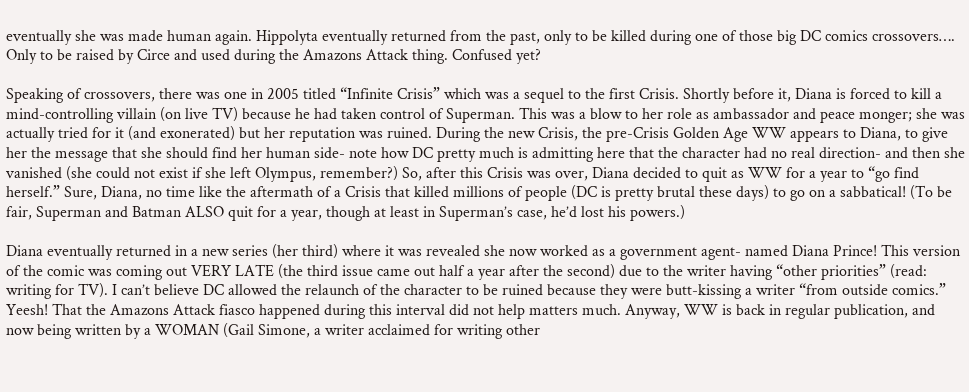eventually she was made human again. Hippolyta eventually returned from the past, only to be killed during one of those big DC comics crossovers…. Only to be raised by Circe and used during the Amazons Attack thing. Confused yet?

Speaking of crossovers, there was one in 2005 titled “Infinite Crisis” which was a sequel to the first Crisis. Shortly before it, Diana is forced to kill a mind-controlling villain (on live TV) because he had taken control of Superman. This was a blow to her role as ambassador and peace monger; she was actually tried for it (and exonerated) but her reputation was ruined. During the new Crisis, the pre-Crisis Golden Age WW appears to Diana, to give her the message that she should find her human side- note how DC pretty much is admitting here that the character had no real direction- and then she vanished (she could not exist if she left Olympus, remember?) So, after this Crisis was over, Diana decided to quit as WW for a year to “go find herself.” Sure, Diana, no time like the aftermath of a Crisis that killed millions of people (DC is pretty brutal these days) to go on a sabbatical! (To be fair, Superman and Batman ALSO quit for a year, though at least in Superman’s case, he’d lost his powers.)

Diana eventually returned in a new series (her third) where it was revealed she now worked as a government agent- named Diana Prince! This version of the comic was coming out VERY LATE (the third issue came out half a year after the second) due to the writer having “other priorities” (read: writing for TV). I can’t believe DC allowed the relaunch of the character to be ruined because they were butt-kissing a writer “from outside comics.” Yeesh! That the Amazons Attack fiasco happened during this interval did not help matters much. Anyway, WW is back in regular publication, and now being written by a WOMAN (Gail Simone, a writer acclaimed for writing other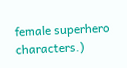female superhero characters.)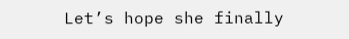Let’s hope she finally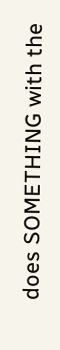does SOMETHING with the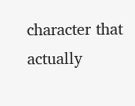character that actually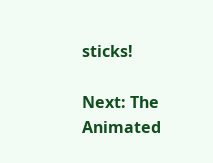sticks!

Next: The Animated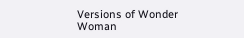Versions of Wonder Woman